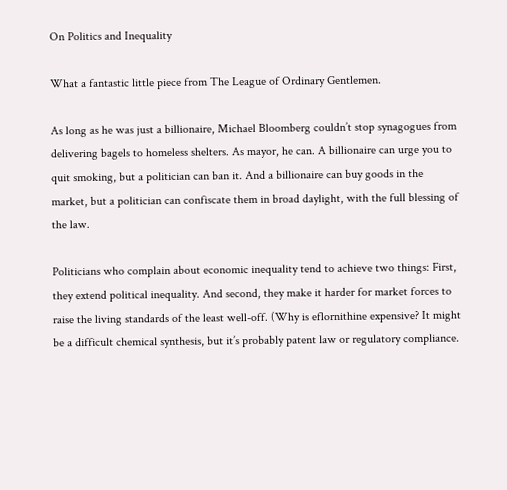On Politics and Inequality

What a fantastic little piece from The League of Ordinary Gentlemen.

As long as he was just a billionaire, Michael Bloomberg couldn’t stop synagogues from delivering bagels to homeless shelters. As mayor, he can. A billionaire can urge you to quit smoking, but a politician can ban it. And a billionaire can buy goods in the market, but a politician can confiscate them in broad daylight, with the full blessing of the law.

Politicians who complain about economic inequality tend to achieve two things: First, they extend political inequality. And second, they make it harder for market forces to raise the living standards of the least well-off. (Why is eflornithine expensive? It might be a difficult chemical synthesis, but it’s probably patent law or regulatory compliance.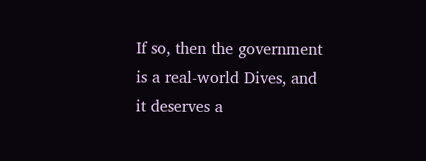If so, then the government is a real-world Dives, and it deserves a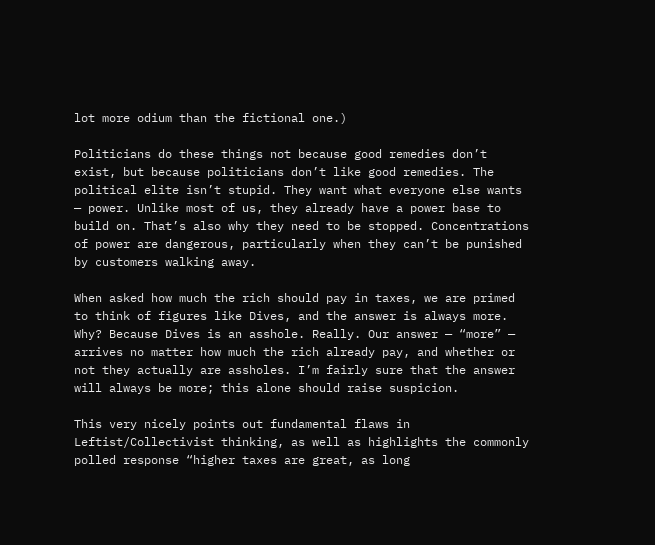lot more odium than the fictional one.)

Politicians do these things not because good remedies don’t exist, but because politicians don’t like good remedies. The political elite isn’t stupid. They want what everyone else wants — power. Unlike most of us, they already have a power base to build on. That’s also why they need to be stopped. Concentrations of power are dangerous, particularly when they can’t be punished by customers walking away.

When asked how much the rich should pay in taxes, we are primed to think of figures like Dives, and the answer is always more. Why? Because Dives is an asshole. Really. Our answer — “more” — arrives no matter how much the rich already pay, and whether or not they actually are assholes. I’m fairly sure that the answer will always be more; this alone should raise suspicion.

This very nicely points out fundamental flaws in Leftist/Collectivist thinking, as well as highlights the commonly polled response “higher taxes are great, as long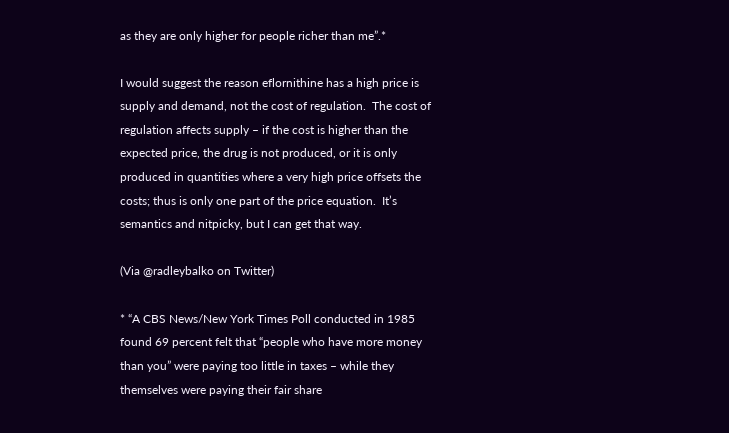as they are only higher for people richer than me”.*

I would suggest the reason eflornithine has a high price is supply and demand, not the cost of regulation.  The cost of regulation affects supply – if the cost is higher than the expected price, the drug is not produced, or it is only produced in quantities where a very high price offsets the costs; thus is only one part of the price equation.  It’s semantics and nitpicky, but I can get that way.

(Via @radleybalko on Twitter)

* “A CBS News/New York Times Poll conducted in 1985 found 69 percent felt that “people who have more money than you” were paying too little in taxes – while they themselves were paying their fair share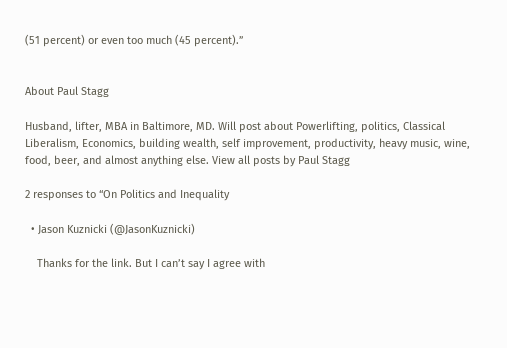(51 percent) or even too much (45 percent).”


About Paul Stagg

Husband, lifter, MBA in Baltimore, MD. Will post about Powerlifting, politics, Classical Liberalism, Economics, building wealth, self improvement, productivity, heavy music, wine, food, beer, and almost anything else. View all posts by Paul Stagg

2 responses to “On Politics and Inequality

  • Jason Kuznicki (@JasonKuznicki)

    Thanks for the link. But I can’t say I agree with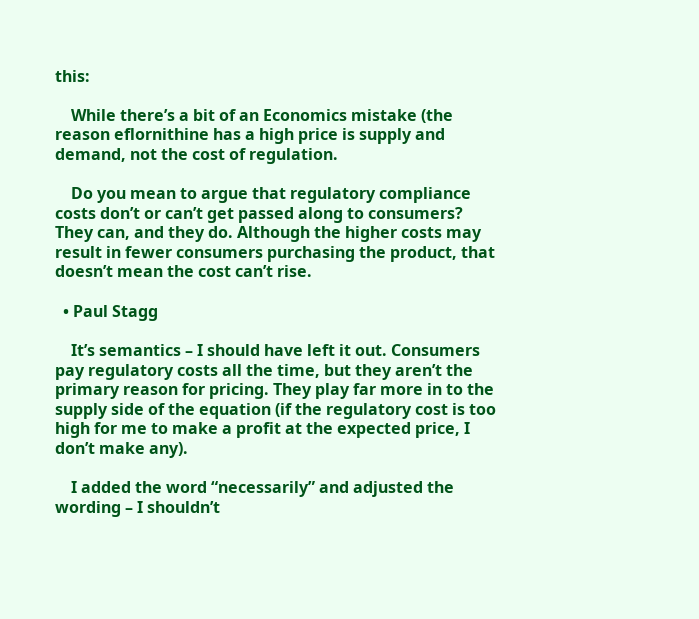this:

    While there’s a bit of an Economics mistake (the reason eflornithine has a high price is supply and demand, not the cost of regulation.

    Do you mean to argue that regulatory compliance costs don’t or can’t get passed along to consumers? They can, and they do. Although the higher costs may result in fewer consumers purchasing the product, that doesn’t mean the cost can’t rise.

  • Paul Stagg

    It’s semantics – I should have left it out. Consumers pay regulatory costs all the time, but they aren’t the primary reason for pricing. They play far more in to the supply side of the equation (if the regulatory cost is too high for me to make a profit at the expected price, I don’t make any).

    I added the word “necessarily” and adjusted the wording – I shouldn’t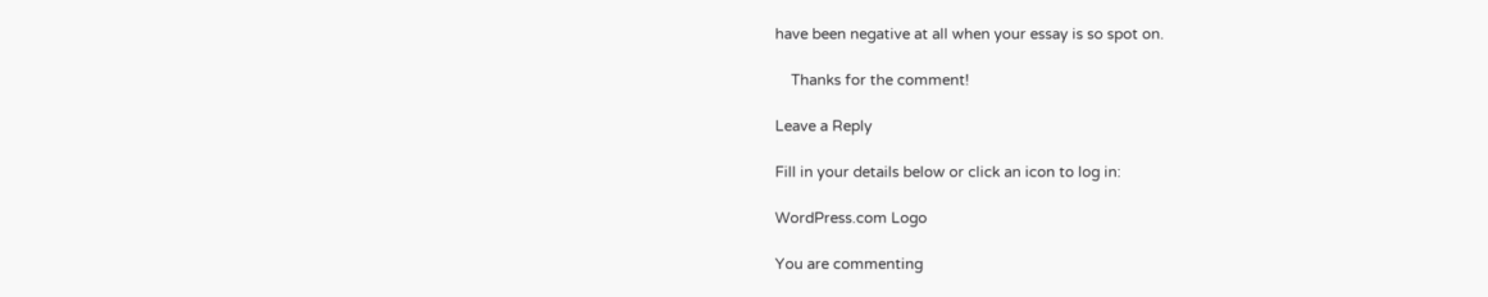have been negative at all when your essay is so spot on.

    Thanks for the comment!

Leave a Reply

Fill in your details below or click an icon to log in:

WordPress.com Logo

You are commenting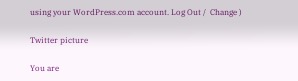using your WordPress.com account. Log Out /  Change )

Twitter picture

You are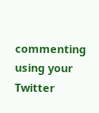commenting using your Twitter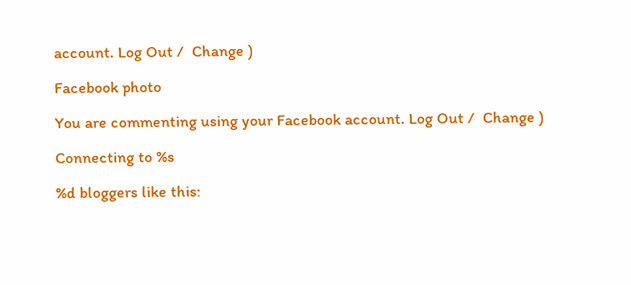account. Log Out /  Change )

Facebook photo

You are commenting using your Facebook account. Log Out /  Change )

Connecting to %s

%d bloggers like this: